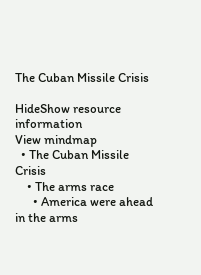The Cuban Missile Crisis

HideShow resource information
View mindmap
  • The Cuban Missile Crisis
    • The arms race
      • America were ahead in the arms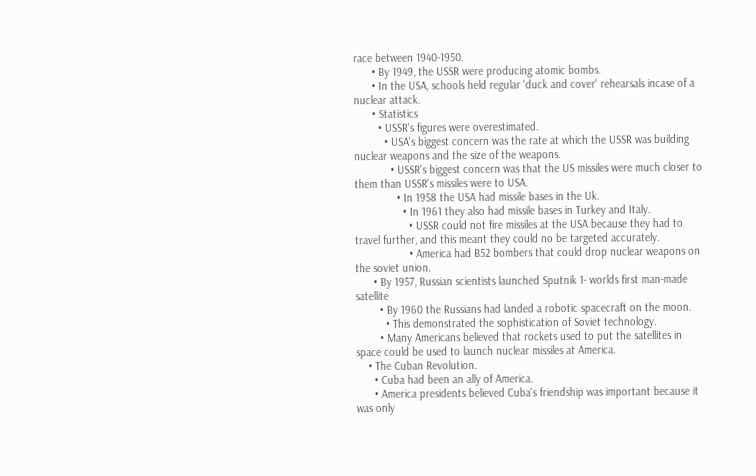race between 1940-1950.
      • By 1949, the USSR were producing atomic bombs.
      • In the USA, schools held regular 'duck and cover' rehearsals incase of a nuclear attack.
      • Statistics
        • USSR's figures were overestimated.
          • USA's biggest concern was the rate at which the USSR was building nuclear weapons and the size of the weapons.
            • USSR's biggest concern was that the US missiles were much closer to them than USSR's missiles were to USA.
              • In 1958 the USA had missile bases in the Uk.
                • In 1961 they also had missile bases in Turkey and Italy.
                  • USSR could not fire missiles at the USA because they had to travel further, and this meant they could no be targeted accurately.
                  • America had B52 bombers that could drop nuclear weapons on the soviet union.
      • By 1957, Russian scientists launched Sputnik 1- worlds first man-made satellite
        • By 1960 the Russians had landed a robotic spacecraft on the moon.
          • This demonstrated the sophistication of Soviet technology.
        • Many Americans believed that rockets used to put the satellites in space could be used to launch nuclear missiles at America.
    • The Cuban Revolution.
      • Cuba had been an ally of America.
      • America presidents believed Cuba's friendship was important because it was only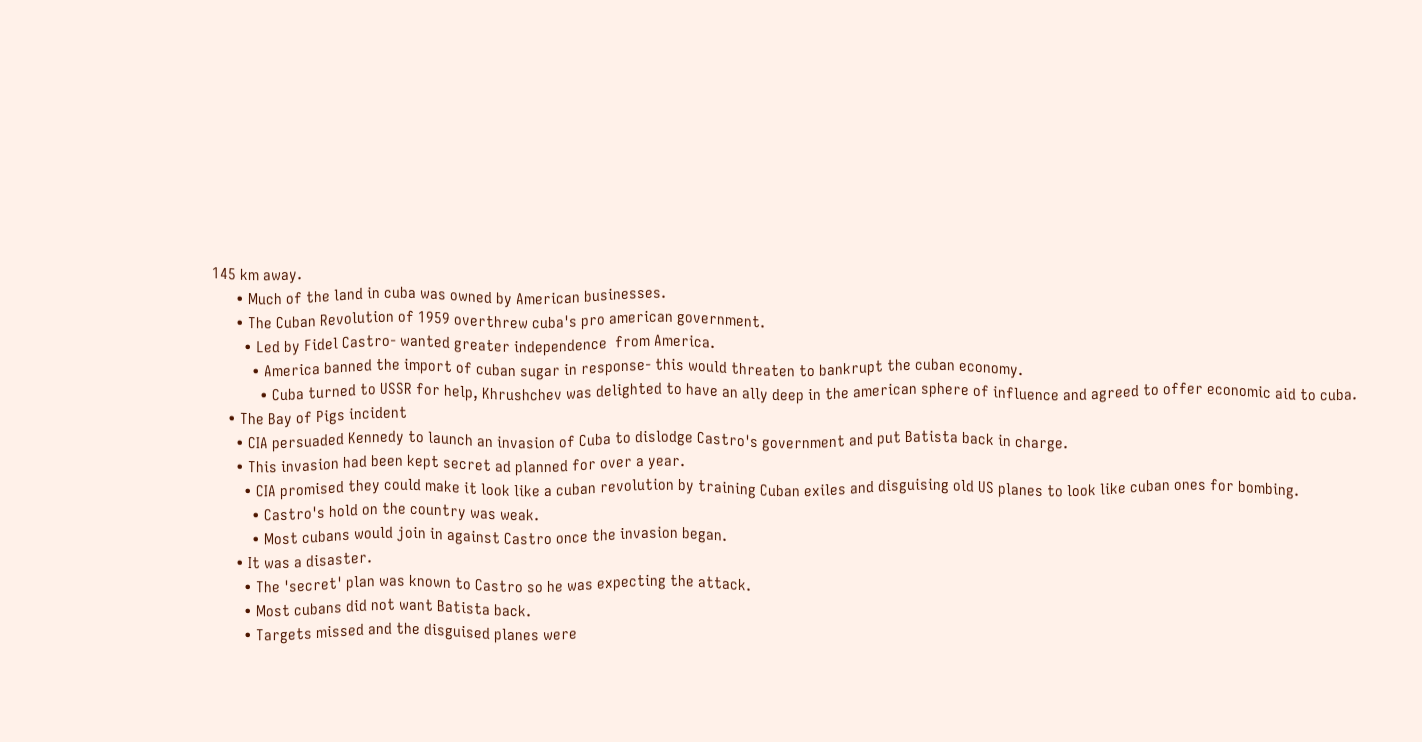145 km away.
      • Much of the land in cuba was owned by American businesses.
      • The Cuban Revolution of 1959 overthrew cuba's pro american government.
        • Led by Fidel Castro- wanted greater independence  from America.
          • America banned the import of cuban sugar in response- this would threaten to bankrupt the cuban economy.
            • Cuba turned to USSR for help, Khrushchev was delighted to have an ally deep in the american sphere of influence and agreed to offer economic aid to cuba.
    • The Bay of Pigs incident
      • CIA persuaded Kennedy to launch an invasion of Cuba to dislodge Castro's government and put Batista back in charge.
      • This invasion had been kept secret ad planned for over a year.
        • CIA promised they could make it look like a cuban revolution by training Cuban exiles and disguising old US planes to look like cuban ones for bombing.
          • Castro's hold on the country was weak.
          • Most cubans would join in against Castro once the invasion began.
      • It was a disaster.
        • The 'secret' plan was known to Castro so he was expecting the attack.
        • Most cubans did not want Batista back.
        • Targets missed and the disguised planes were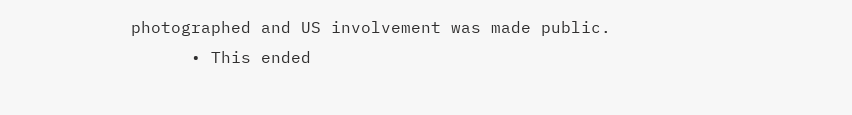photographed and US involvement was made public.
      • This ended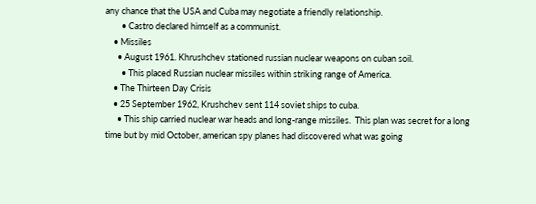any chance that the USA and Cuba may negotiate a friendly relationship.
        • Castro declared himself as a communist.
    • Missiles
      • August 1961. Khrushchev stationed russian nuclear weapons on cuban soil.
        • This placed Russian nuclear missiles within striking range of America.
    • The Thirteen Day Crisis
    • 25 September 1962, Krushchev sent 114 soviet ships to cuba.
      • This ship carried nuclear war heads and long-range missiles.  This plan was secret for a long time but by mid October, american spy planes had discovered what was going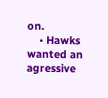on.
    • Hawks wanted an agressive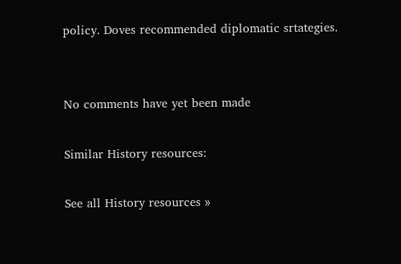policy. Doves recommended diplomatic srtategies.


No comments have yet been made

Similar History resources:

See all History resources »